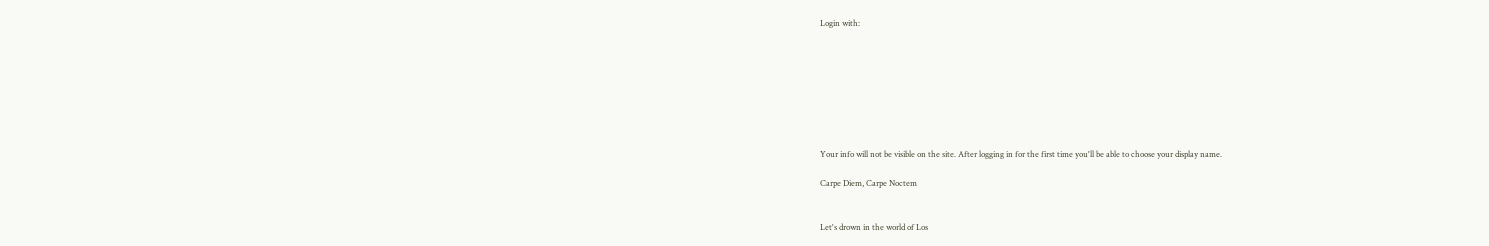Login with:








Your info will not be visible on the site. After logging in for the first time you'll be able to choose your display name.

Carpe Diem, Carpe Noctem


Let's drown in the world of Los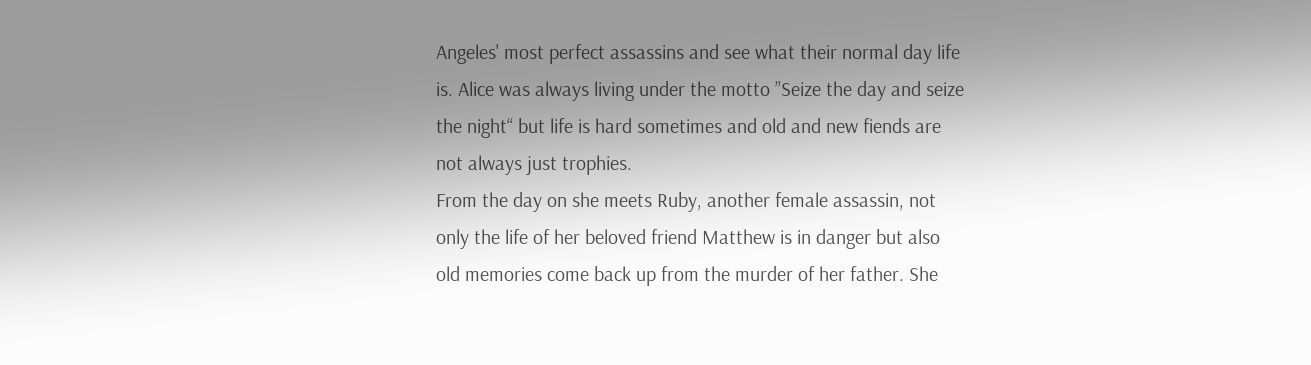Angeles' most perfect assassins and see what their normal day life is. Alice was always living under the motto ”Seize the day and seize the night“ but life is hard sometimes and old and new fiends are not always just trophies.
From the day on she meets Ruby, another female assassin, not only the life of her beloved friend Matthew is in danger but also old memories come back up from the murder of her father. She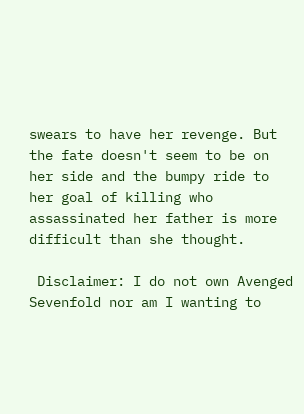swears to have her revenge. But the fate doesn't seem to be on her side and the bumpy ride to her goal of killing who assassinated her father is more difficult than she thought.

 Disclaimer: I do not own Avenged Sevenfold nor am I wanting to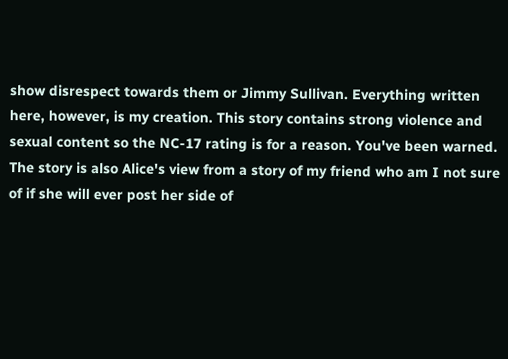show disrespect towards them or Jimmy Sullivan. Everything written here, however, is my creation. This story contains strong violence and sexual content so the NC-17 rating is for a reason. You've been warned.
The story is also Alice's view from a story of my friend who am I not sure of if she will ever post her side of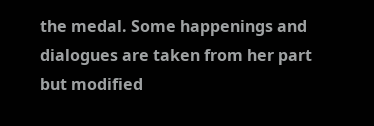the medal. Some happenings and dialogues are taken from her part but modified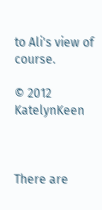to Ali's view of course.

© 2012 KatelynKeen



There are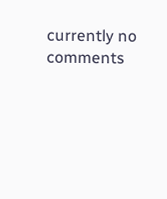currently no comments